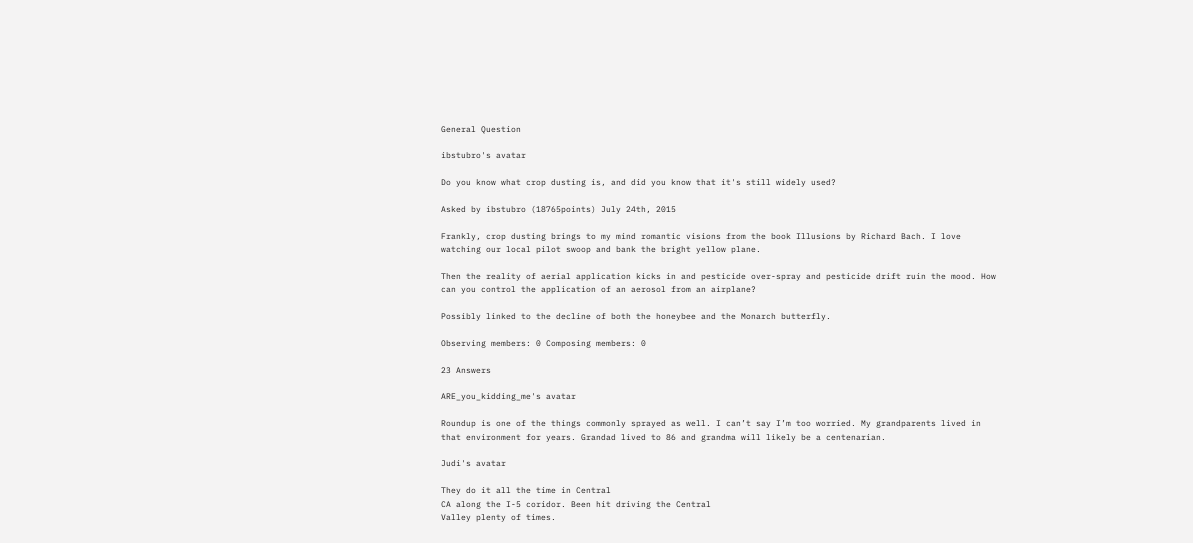General Question

ibstubro's avatar

Do you know what crop dusting is, and did you know that it's still widely used?

Asked by ibstubro (18765points) July 24th, 2015

Frankly, crop dusting brings to my mind romantic visions from the book Illusions by Richard Bach. I love watching our local pilot swoop and bank the bright yellow plane.

Then the reality of aerial application kicks in and pesticide over-spray and pesticide drift ruin the mood. How can you control the application of an aerosol from an airplane?

Possibly linked to the decline of both the honeybee and the Monarch butterfly.

Observing members: 0 Composing members: 0

23 Answers

ARE_you_kidding_me's avatar

Roundup is one of the things commonly sprayed as well. I can’t say I’m too worried. My grandparents lived in that environment for years. Grandad lived to 86 and grandma will likely be a centenarian.

Judi's avatar

They do it all the time in Central
CA along the I-5 coridor. Been hit driving the Central
Valley plenty of times.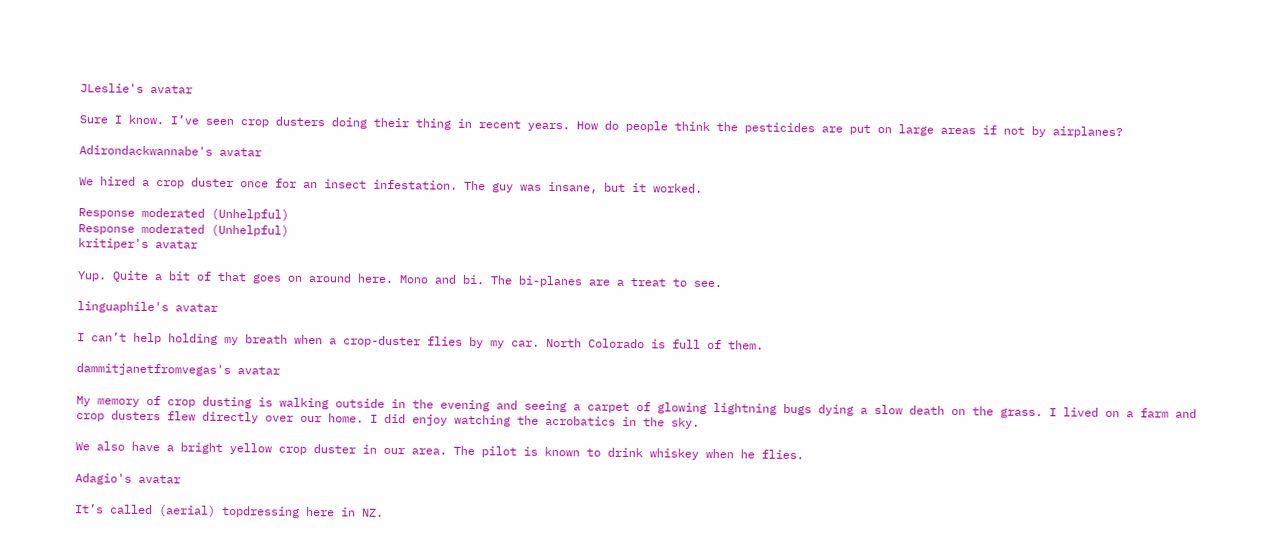JLeslie's avatar

Sure I know. I’ve seen crop dusters doing their thing in recent years. How do people think the pesticides are put on large areas if not by airplanes?

Adirondackwannabe's avatar

We hired a crop duster once for an insect infestation. The guy was insane, but it worked.

Response moderated (Unhelpful)
Response moderated (Unhelpful)
kritiper's avatar

Yup. Quite a bit of that goes on around here. Mono and bi. The bi-planes are a treat to see.

linguaphile's avatar

I can’t help holding my breath when a crop-duster flies by my car. North Colorado is full of them.

dammitjanetfromvegas's avatar

My memory of crop dusting is walking outside in the evening and seeing a carpet of glowing lightning bugs dying a slow death on the grass. I lived on a farm and crop dusters flew directly over our home. I did enjoy watching the acrobatics in the sky.

We also have a bright yellow crop duster in our area. The pilot is known to drink whiskey when he flies.

Adagio's avatar

It’s called (aerial) topdressing here in NZ.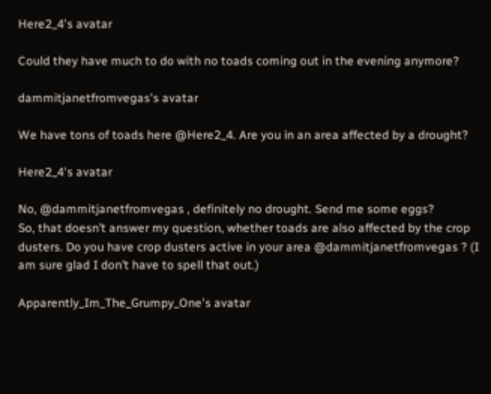Here2_4's avatar

Could they have much to do with no toads coming out in the evening anymore?

dammitjanetfromvegas's avatar

We have tons of toads here @Here2_4. Are you in an area affected by a drought?

Here2_4's avatar

No, @dammitjanetfromvegas , definitely no drought. Send me some eggs?
So, that doesn’t answer my question, whether toads are also affected by the crop dusters. Do you have crop dusters active in your area @dammitjanetfromvegas ? (I am sure glad I don’t have to spell that out.)

Apparently_Im_The_Grumpy_One's avatar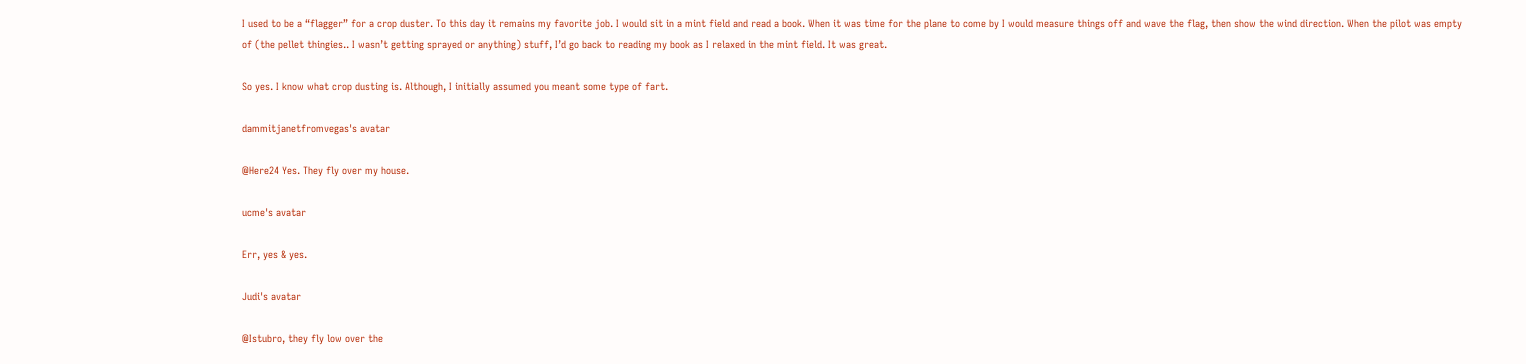I used to be a “flagger” for a crop duster. To this day it remains my favorite job. I would sit in a mint field and read a book. When it was time for the plane to come by I would measure things off and wave the flag, then show the wind direction. When the pilot was empty of (the pellet thingies.. I wasn’t getting sprayed or anything) stuff, I’d go back to reading my book as I relaxed in the mint field. It was great.

So yes. I know what crop dusting is. Although, I initially assumed you meant some type of fart.

dammitjanetfromvegas's avatar

@Here24 Yes. They fly over my house.

ucme's avatar

Err, yes & yes.

Judi's avatar

@Istubro, they fly low over the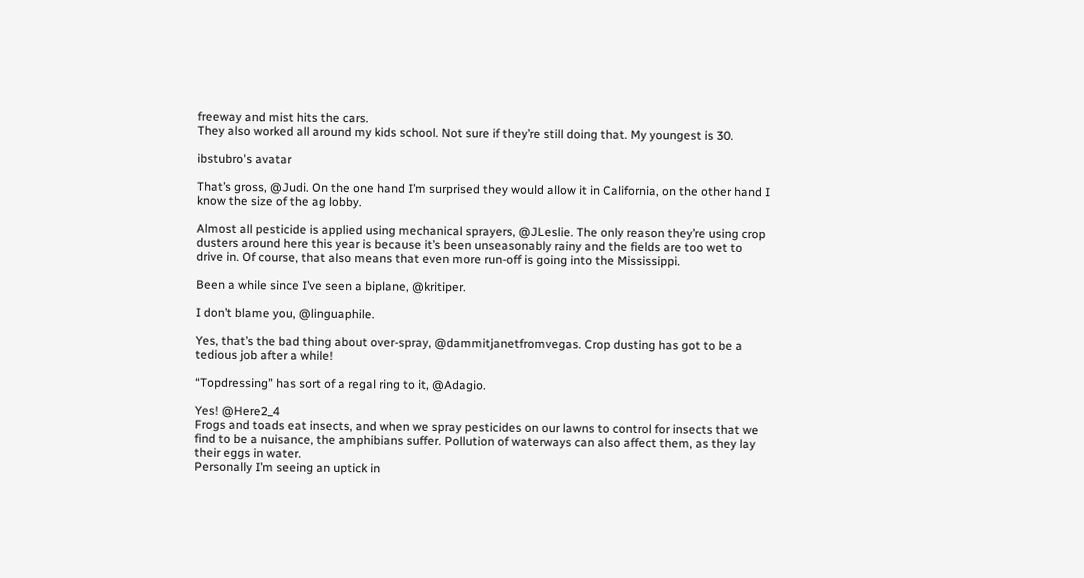freeway and mist hits the cars.
They also worked all around my kids school. Not sure if they’re still doing that. My youngest is 30.

ibstubro's avatar

That’s gross, @Judi. On the one hand I’m surprised they would allow it in California, on the other hand I know the size of the ag lobby.

Almost all pesticide is applied using mechanical sprayers, @JLeslie. The only reason they’re using crop dusters around here this year is because it’s been unseasonably rainy and the fields are too wet to drive in. Of course, that also means that even more run-off is going into the Mississippi.

Been a while since I’ve seen a biplane, @kritiper.

I don’t blame you, @linguaphile.

Yes, that’s the bad thing about over-spray, @dammitjanetfromvegas. Crop dusting has got to be a tedious job after a while!

“Topdressing” has sort of a regal ring to it, @Adagio.

Yes! @Here2_4
Frogs and toads eat insects, and when we spray pesticides on our lawns to control for insects that we find to be a nuisance, the amphibians suffer. Pollution of waterways can also affect them, as they lay their eggs in water.
Personally I’m seeing an uptick in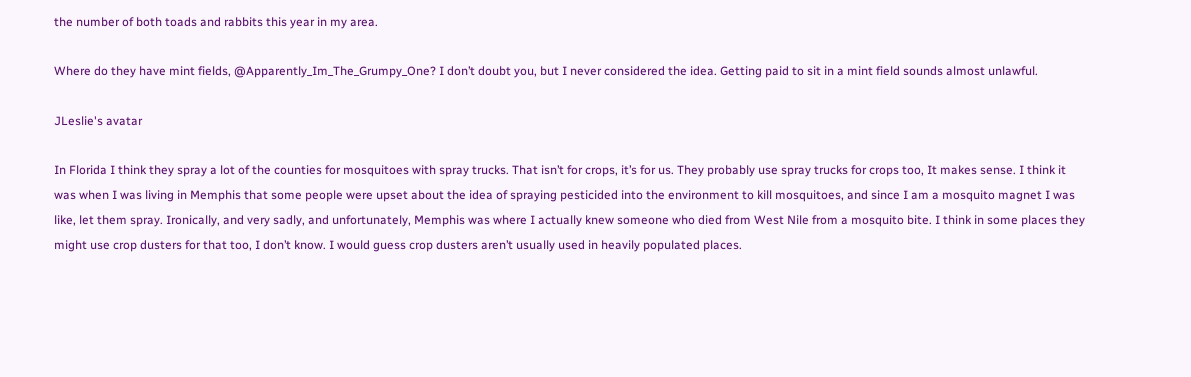the number of both toads and rabbits this year in my area.

Where do they have mint fields, @Apparently_Im_The_Grumpy_One? I don’t doubt you, but I never considered the idea. Getting paid to sit in a mint field sounds almost unlawful.

JLeslie's avatar

In Florida I think they spray a lot of the counties for mosquitoes with spray trucks. That isn’t for crops, it’s for us. They probably use spray trucks for crops too, It makes sense. I think it was when I was living in Memphis that some people were upset about the idea of spraying pesticided into the environment to kill mosquitoes, and since I am a mosquito magnet I was like, let them spray. Ironically, and very sadly, and unfortunately, Memphis was where I actually knew someone who died from West Nile from a mosquito bite. I think in some places they might use crop dusters for that too, I don’t know. I would guess crop dusters aren’t usually used in heavily populated places.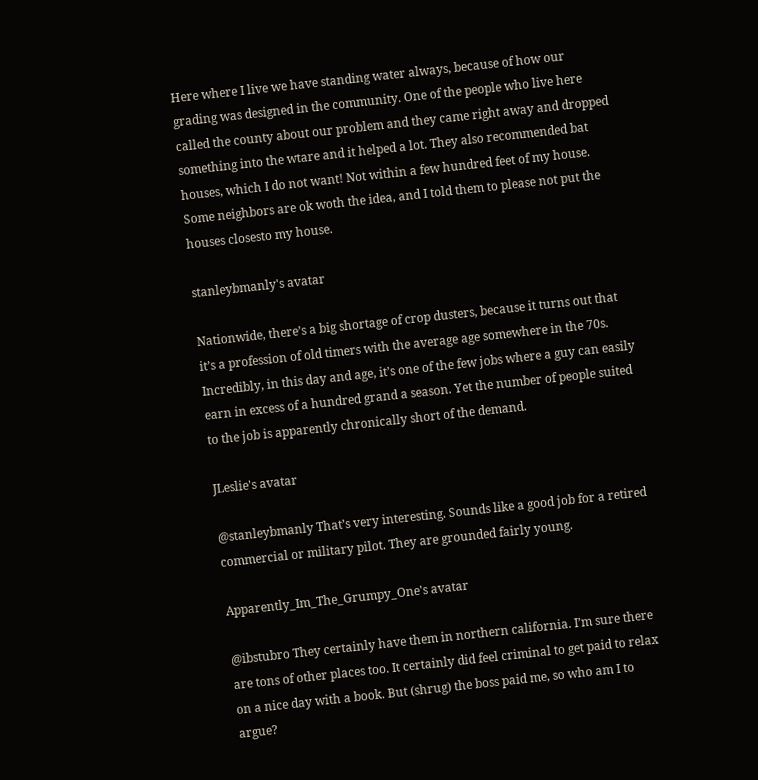Here where I live we have standing water always, because of how our grading was designed in the community. One of the people who live here called the county about our problem and they came right away and dropped something into the wtare and it helped a lot. They also recommended bat houses, which I do not want! Not within a few hundred feet of my house. Some neighbors are ok woth the idea, and I told them to please not put the houses closesto my house.

stanleybmanly's avatar

Nationwide, there’s a big shortage of crop dusters, because it turns out that it’s a profession of old timers with the average age somewhere in the 70s. Incredibly, in this day and age, it’s one of the few jobs where a guy can easily earn in excess of a hundred grand a season. Yet the number of people suited to the job is apparently chronically short of the demand.

JLeslie's avatar

@stanleybmanly That’s very interesting. Sounds like a good job for a retired commercial or military pilot. They are grounded fairly young.

Apparently_Im_The_Grumpy_One's avatar

@ibstubro They certainly have them in northern california. I’m sure there are tons of other places too. It certainly did feel criminal to get paid to relax on a nice day with a book. But (shrug) the boss paid me, so who am I to argue?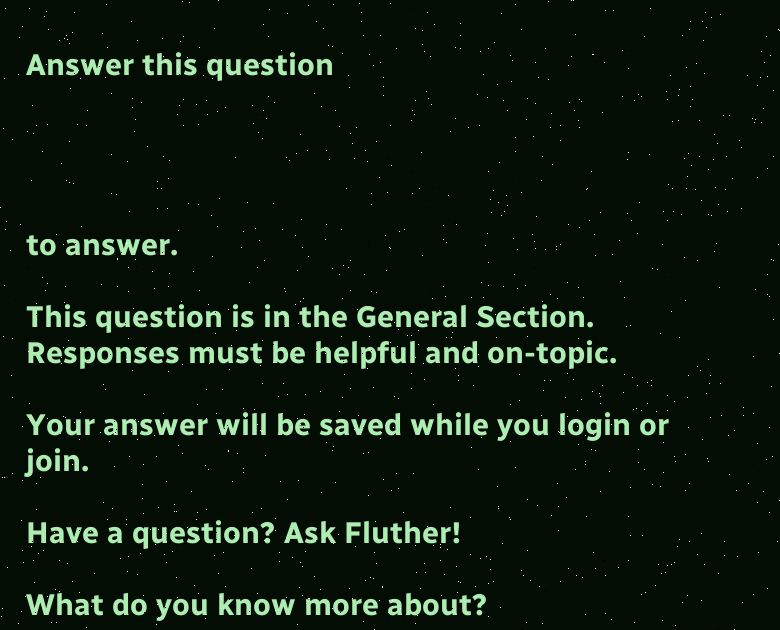Answer this question




to answer.

This question is in the General Section. Responses must be helpful and on-topic.

Your answer will be saved while you login or join.

Have a question? Ask Fluther!

What do you know more about?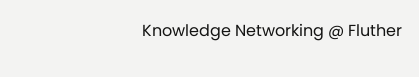Knowledge Networking @ Fluther